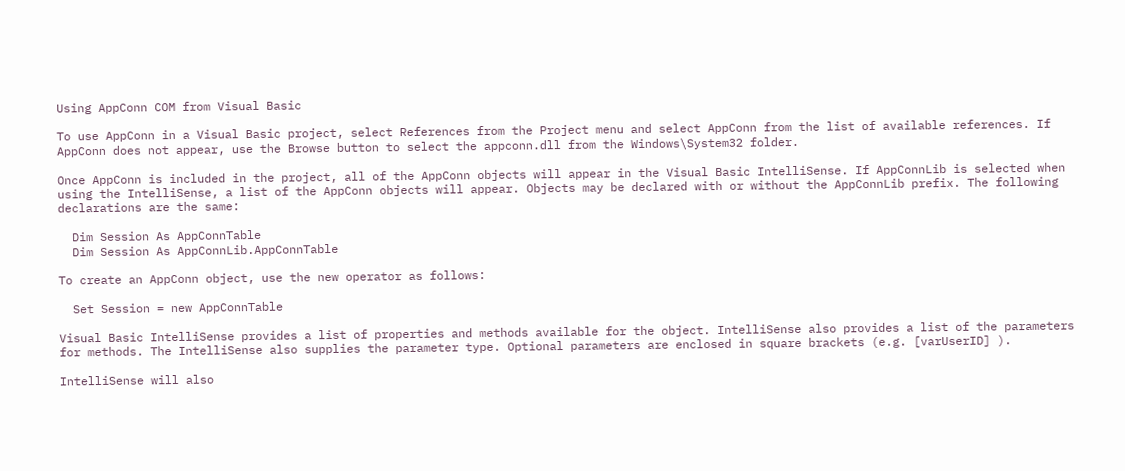Using AppConn COM from Visual Basic

To use AppConn in a Visual Basic project, select References from the Project menu and select AppConn from the list of available references. If AppConn does not appear, use the Browse button to select the appconn.dll from the Windows\System32 folder.

Once AppConn is included in the project, all of the AppConn objects will appear in the Visual Basic IntelliSense. If AppConnLib is selected when using the IntelliSense, a list of the AppConn objects will appear. Objects may be declared with or without the AppConnLib prefix. The following declarations are the same:

  Dim Session As AppConnTable
  Dim Session As AppConnLib.AppConnTable

To create an AppConn object, use the new operator as follows:

  Set Session = new AppConnTable

Visual Basic IntelliSense provides a list of properties and methods available for the object. IntelliSense also provides a list of the parameters for methods. The IntelliSense also supplies the parameter type. Optional parameters are enclosed in square brackets (e.g. [varUserID] ).

IntelliSense will also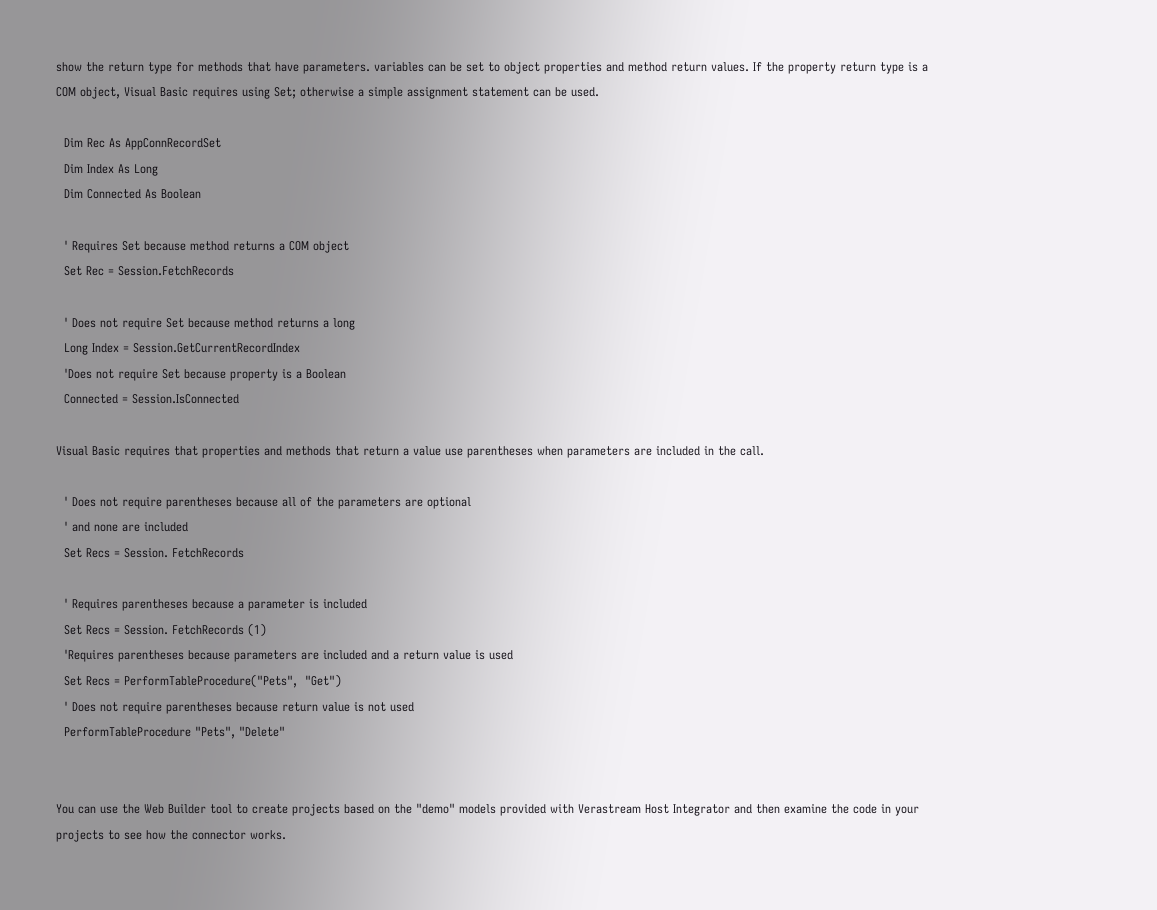show the return type for methods that have parameters. variables can be set to object properties and method return values. If the property return type is a COM object, Visual Basic requires using Set; otherwise a simple assignment statement can be used.

  Dim Rec As AppConnRecordSet
  Dim Index As Long
  Dim Connected As Boolean

  ' Requires Set because method returns a COM object
  Set Rec = Session.FetchRecords

  ' Does not require Set because method returns a long
  Long Index = Session.GetCurrentRecordIndex
  'Does not require Set because property is a Boolean
  Connected = Session.IsConnected

Visual Basic requires that properties and methods that return a value use parentheses when parameters are included in the call.

  ' Does not require parentheses because all of the parameters are optional
  ' and none are included
  Set Recs = Session. FetchRecords

  ' Requires parentheses because a parameter is included
  Set Recs = Session. FetchRecords (1)
  'Requires parentheses because parameters are included and a return value is used
  Set Recs = PerformTableProcedure("Pets",  "Get")
  ' Does not require parentheses because return value is not used
  PerformTableProcedure "Pets", "Delete"


You can use the Web Builder tool to create projects based on the "demo" models provided with Verastream Host Integrator and then examine the code in your projects to see how the connector works.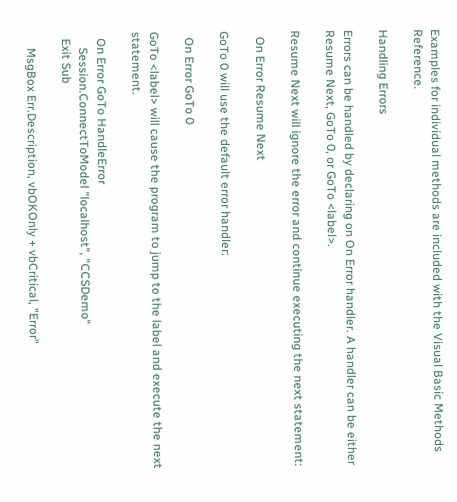Examples for individual methods are included with the Visual Basic Methods Reference.

Handling Errors

Errors can be handled by declaring on On Error handler. A handler can be either Resume Next, GoTo 0, or GoTo <label>.

Resume Next will ignore the error and continue executing the next statement:

  On Error Resume Next

GoTo 0 will use the default error handler:

  On Error GoTo 0

GoTo <label> will cause the program to jump to the label and execute the next statement.

  On Error GoTo HandleError
     Session.ConnectToModel "localhost", "CCSDemo"
  Exit Sub

     MsgBox Err.Description, vbOKOnly + vbCritical, "Error"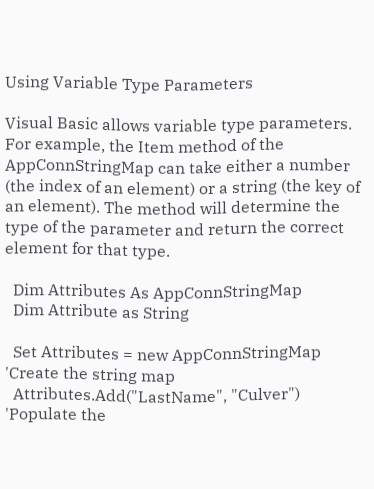Using Variable Type Parameters

Visual Basic allows variable type parameters. For example, the Item method of the AppConnStringMap can take either a number (the index of an element) or a string (the key of an element). The method will determine the type of the parameter and return the correct element for that type.

  Dim Attributes As AppConnStringMap
  Dim Attribute as String

  Set Attributes = new AppConnStringMap 'Create the string map
  Attributes.Add("LastName", "Culver") 'Populate the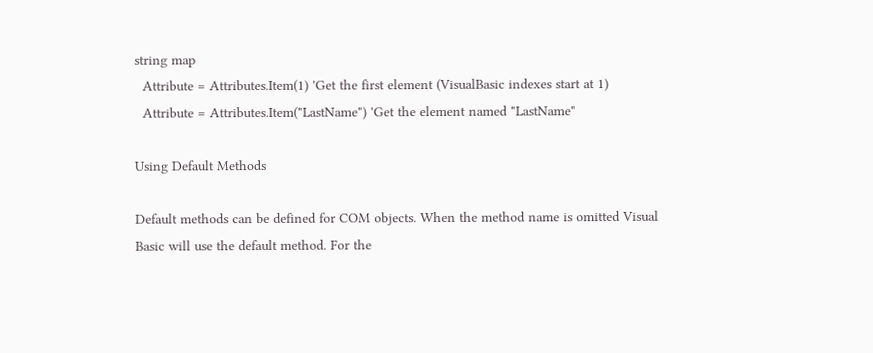string map
  Attribute = Attributes.Item(1) 'Get the first element (VisualBasic indexes start at 1)
  Attribute = Attributes.Item("LastName") 'Get the element named "LastName"

Using Default Methods

Default methods can be defined for COM objects. When the method name is omitted Visual Basic will use the default method. For the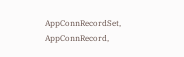AppConnRecordSet, AppConnRecord,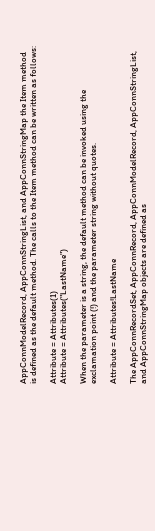AppConnModelRecord, AppConnStringList, and AppConnStringMap the Item method is defined as the default method. The calls to the Item method can be written as follows:

Attribute = Attributes(1)
Attribute = Attributes("LastName")

When the parameter is a string, the default method can be invoked using the exclamation point (!) and the parameter string without quotes.

Attribute = Attributes!LastName

The AppConnRecordSet, AppConnRecord, AppConnModelRecord, AppConnStringList, and AppConnStringMap objects are defined as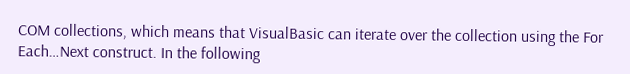COM collections, which means that VisualBasic can iterate over the collection using the For Each…Next construct. In the following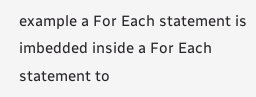example a For Each statement is imbedded inside a For Each statement to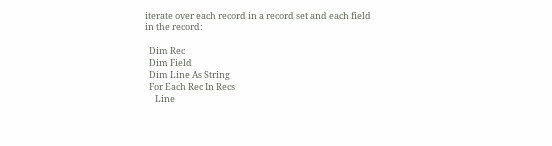iterate over each record in a record set and each field in the record:

  Dim Rec
  Dim Field
  Dim Line As String
  For Each Rec In Recs
     Line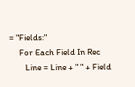= "Fields:"
     For Each Field In Rec
        Line = Line + " " + Field